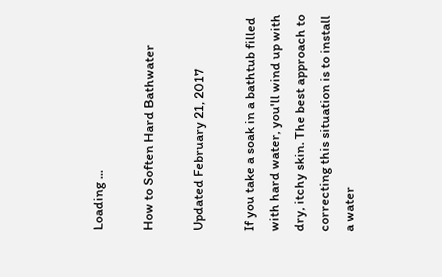Loading ...

How to Soften Hard Bathwater

Updated February 21, 2017

If you take a soak in a bathtub filled with hard water, you'll wind up with dry, itchy skin. The best approach to correcting this situation is to install a water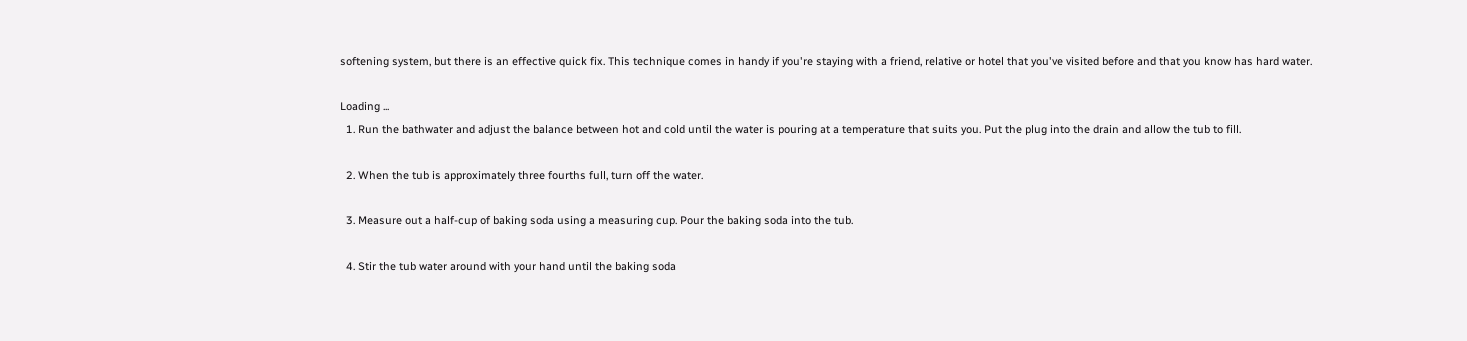softening system, but there is an effective quick fix. This technique comes in handy if you're staying with a friend, relative or hotel that you've visited before and that you know has hard water.

Loading ...
  1. Run the bathwater and adjust the balance between hot and cold until the water is pouring at a temperature that suits you. Put the plug into the drain and allow the tub to fill.

  2. When the tub is approximately three fourths full, turn off the water.

  3. Measure out a half-cup of baking soda using a measuring cup. Pour the baking soda into the tub.

  4. Stir the tub water around with your hand until the baking soda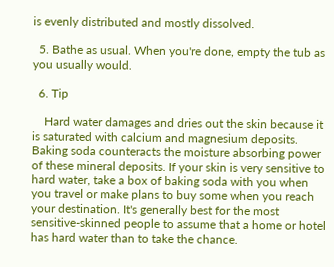is evenly distributed and mostly dissolved.

  5. Bathe as usual. When you're done, empty the tub as you usually would.

  6. Tip

    Hard water damages and dries out the skin because it is saturated with calcium and magnesium deposits. Baking soda counteracts the moisture absorbing power of these mineral deposits. If your skin is very sensitive to hard water, take a box of baking soda with you when you travel or make plans to buy some when you reach your destination. It's generally best for the most sensitive-skinned people to assume that a home or hotel has hard water than to take the chance.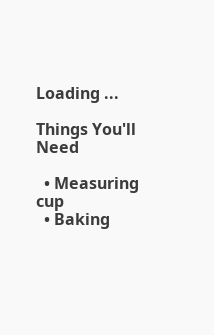Loading ...

Things You'll Need

  • Measuring cup
  • Baking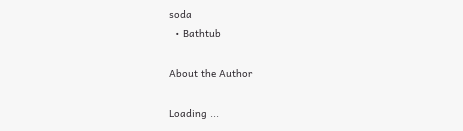soda
  • Bathtub

About the Author

Loading ...